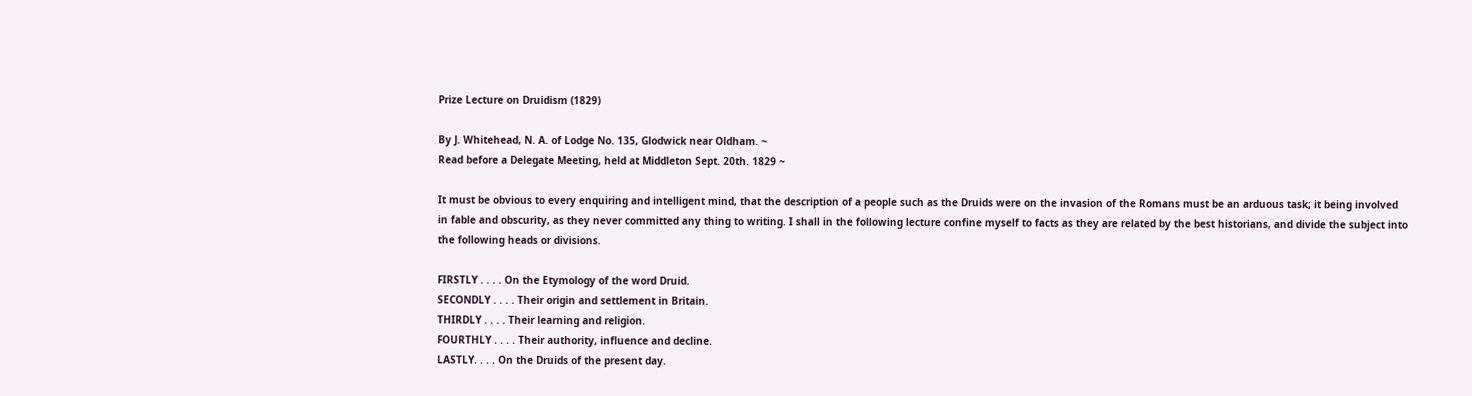Prize Lecture on Druidism (1829)

By J. Whitehead, N. A. of Lodge No. 135, Glodwick near Oldham. ~
Read before a Delegate Meeting, held at Middleton Sept. 20th. 1829 ~

It must be obvious to every enquiring and intelligent mind, that the description of a people such as the Druids were on the invasion of the Romans must be an arduous task; it being involved in fable and obscurity, as they never committed any thing to writing. I shall in the following lecture confine myself to facts as they are related by the best historians, and divide the subject into the following heads or divisions.

FIRSTLY . . . . On the Etymology of the word Druid.
SECONDLY . . . . Their origin and settlement in Britain.
THIRDLY . . . . Their learning and religion.
FOURTHLY . . . . Their authority, influence and decline.
LASTLY. . . . On the Druids of the present day.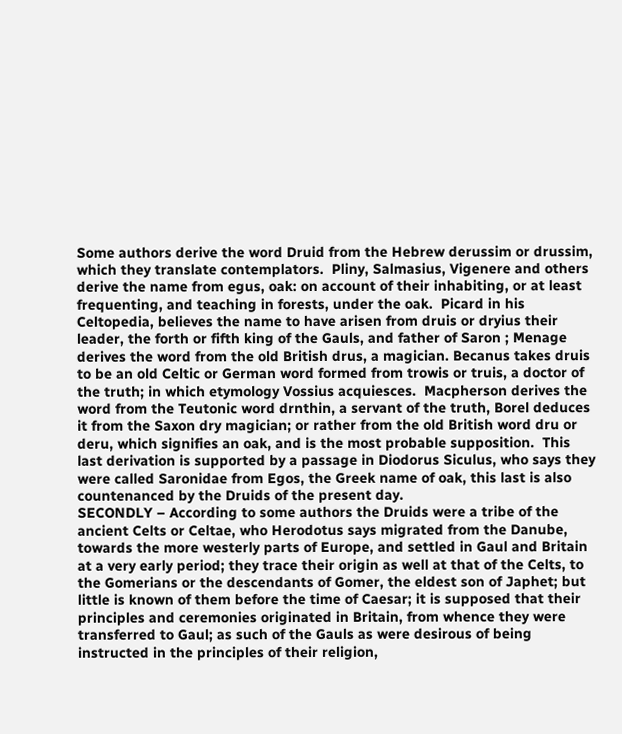Some authors derive the word Druid from the Hebrew derussim or drussim, which they translate contemplators.  Pliny, Salmasius, Vigenere and others derive the name from egus, oak: on account of their inhabiting, or at least frequenting, and teaching in forests, under the oak.  Picard in his Celtopedia, believes the name to have arisen from druis or dryius their leader, the forth or fifth king of the Gauls, and father of Saron ; Menage derives the word from the old British drus, a magician. Becanus takes druis to be an old Celtic or German word formed from trowis or truis, a doctor of the truth; in which etymology Vossius acquiesces.  Macpherson derives the word from the Teutonic word drnthin, a servant of the truth, Borel deduces it from the Saxon dry magician; or rather from the old British word dru or deru, which signifies an oak, and is the most probable supposition.  This last derivation is supported by a passage in Diodorus Siculus, who says they were called Saronidae from Egos, the Greek name of oak, this last is also countenanced by the Druids of the present day.
SECONDLY – According to some authors the Druids were a tribe of the ancient Celts or Celtae, who Herodotus says migrated from the Danube, towards the more westerly parts of Europe, and settled in Gaul and Britain at a very early period; they trace their origin as well at that of the Celts, to the Gomerians or the descendants of Gomer, the eldest son of Japhet; but little is known of them before the time of Caesar; it is supposed that their principles and ceremonies originated in Britain, from whence they were transferred to Gaul; as such of the Gauls as were desirous of being instructed in the principles of their religion,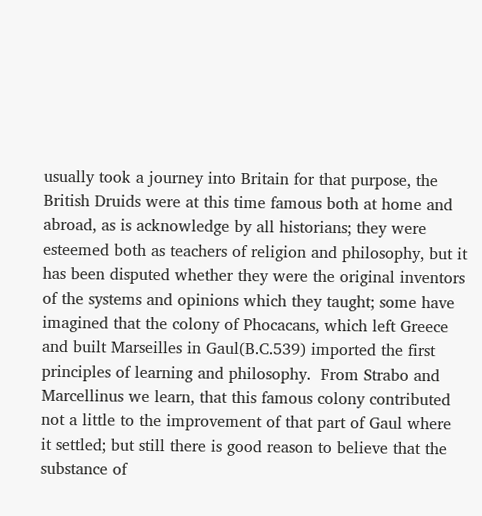usually took a journey into Britain for that purpose, the British Druids were at this time famous both at home and abroad, as is acknowledge by all historians; they were esteemed both as teachers of religion and philosophy, but it has been disputed whether they were the original inventors of the systems and opinions which they taught; some have imagined that the colony of Phocacans, which left Greece and built Marseilles in Gaul(B.C.539) imported the first principles of learning and philosophy.  From Strabo and Marcellinus we learn, that this famous colony contributed not a little to the improvement of that part of Gaul where it settled; but still there is good reason to believe that the substance of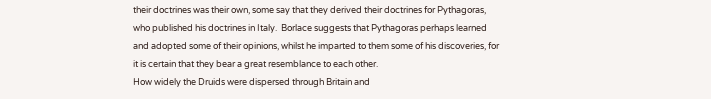their doctrines was their own, some say that they derived their doctrines for Pythagoras, who published his doctrines in Italy.  Borlace suggests that Pythagoras perhaps learned and adopted some of their opinions, whilst he imparted to them some of his discoveries, for it is certain that they bear a great resemblance to each other.
How widely the Druids were dispersed through Britain and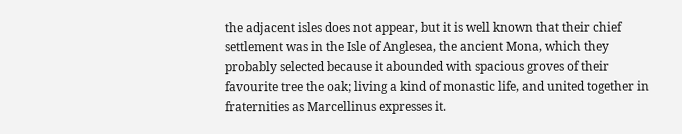the adjacent isles does not appear, but it is well known that their chief settlement was in the Isle of Anglesea, the ancient Mona, which they probably selected because it abounded with spacious groves of their favourite tree the oak; living a kind of monastic life, and united together in fraternities as Marcellinus expresses it.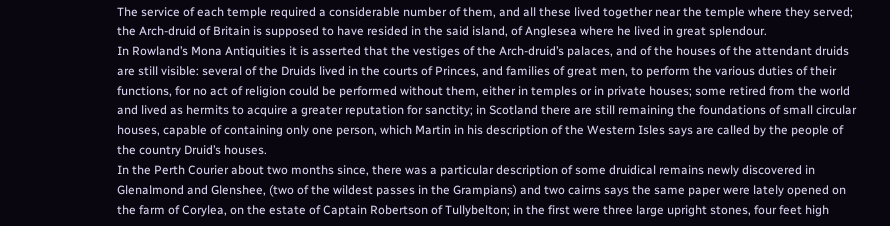The service of each temple required a considerable number of them, and all these lived together near the temple where they served; the Arch-druid of Britain is supposed to have resided in the said island, of Anglesea where he lived in great splendour.
In Rowland’s Mona Antiquities it is asserted that the vestiges of the Arch-druid’s palaces, and of the houses of the attendant druids are still visible: several of the Druids lived in the courts of Princes, and families of great men, to perform the various duties of their functions, for no act of religion could be performed without them, either in temples or in private houses; some retired from the world and lived as hermits to acquire a greater reputation for sanctity; in Scotland there are still remaining the foundations of small circular houses, capable of containing only one person, which Martin in his description of the Western Isles says are called by the people of the country Druid’s houses.
In the Perth Courier about two months since, there was a particular description of some druidical remains newly discovered in Glenalmond and Glenshee, (two of the wildest passes in the Grampians) and two cairns says the same paper were lately opened on the farm of Corylea, on the estate of Captain Robertson of Tullybelton; in the first were three large upright stones, four feet high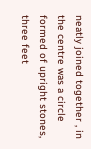neatly joined together , in the centre was a circle formed of upright stones, three feet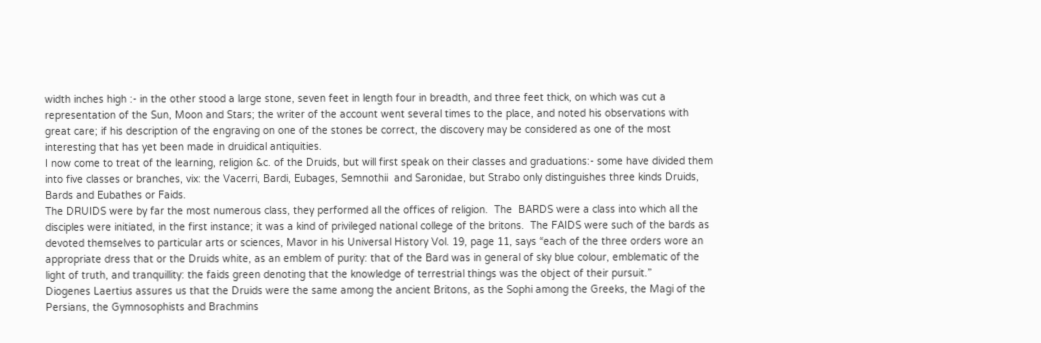width inches high :- in the other stood a large stone, seven feet in length four in breadth, and three feet thick, on which was cut a representation of the Sun, Moon and Stars; the writer of the account went several times to the place, and noted his observations with great care; if his description of the engraving on one of the stones be correct, the discovery may be considered as one of the most interesting that has yet been made in druidical antiquities.
I now come to treat of the learning, religion &c. of the Druids, but will first speak on their classes and graduations:- some have divided them into five classes or branches, vix: the Vacerri, Bardi, Eubages, Semnothii  and Saronidae, but Strabo only distinguishes three kinds Druids, Bards and Eubathes or Faids.
The DRUIDS were by far the most numerous class, they performed all the offices of religion.  The  BARDS were a class into which all the disciples were initiated, in the first instance; it was a kind of privileged national college of the britons.  The FAIDS were such of the bards as devoted themselves to particular arts or sciences, Mavor in his Universal History Vol. 19, page 11, says “each of the three orders wore an appropriate dress that or the Druids white, as an emblem of purity: that of the Bard was in general of sky blue colour, emblematic of the light of truth, and tranquillity: the faids green denoting that the knowledge of terrestrial things was the object of their pursuit.”
Diogenes Laertius assures us that the Druids were the same among the ancient Britons, as the Sophi among the Greeks, the Magi of the Persians, the Gymnosophists and Brachmins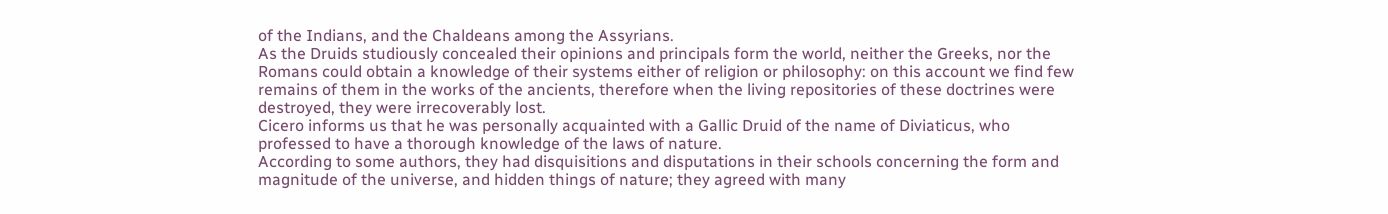of the Indians, and the Chaldeans among the Assyrians.
As the Druids studiously concealed their opinions and principals form the world, neither the Greeks, nor the Romans could obtain a knowledge of their systems either of religion or philosophy: on this account we find few remains of them in the works of the ancients, therefore when the living repositories of these doctrines were destroyed, they were irrecoverably lost.
Cicero informs us that he was personally acquainted with a Gallic Druid of the name of Diviaticus, who professed to have a thorough knowledge of the laws of nature.
According to some authors, they had disquisitions and disputations in their schools concerning the form and magnitude of the universe, and hidden things of nature; they agreed with many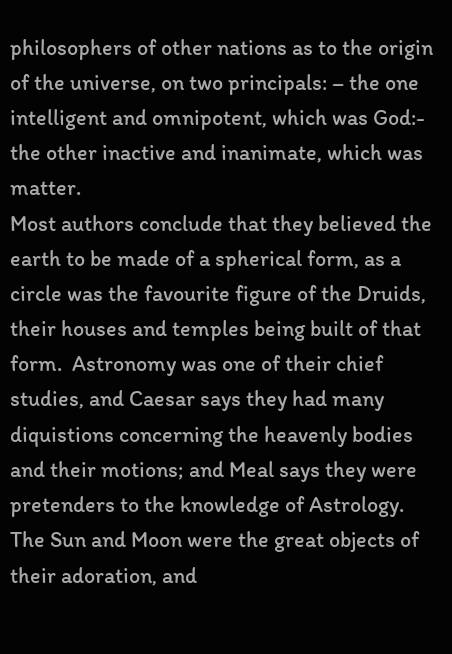philosophers of other nations as to the origin of the universe, on two principals: – the one intelligent and omnipotent, which was God:- the other inactive and inanimate, which was matter.
Most authors conclude that they believed the earth to be made of a spherical form, as a circle was the favourite figure of the Druids, their houses and temples being built of that form.  Astronomy was one of their chief studies, and Caesar says they had many diquistions concerning the heavenly bodies and their motions; and Meal says they were pretenders to the knowledge of Astrology.
The Sun and Moon were the great objects of their adoration, and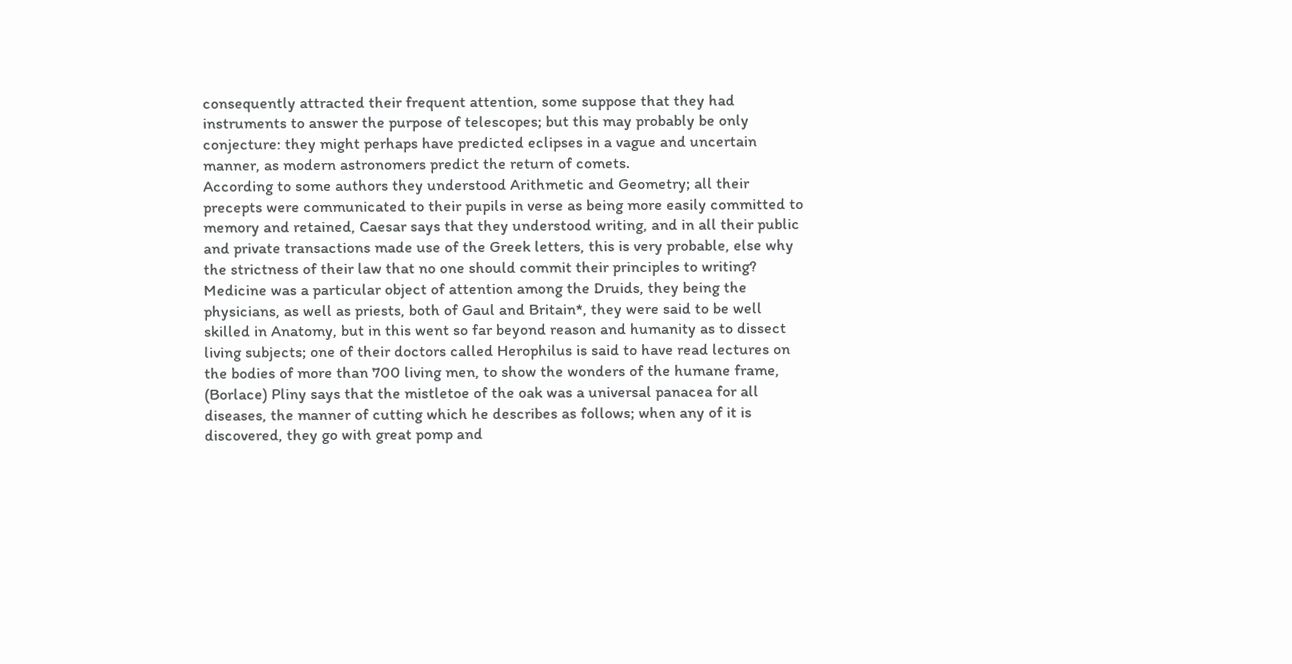consequently attracted their frequent attention, some suppose that they had instruments to answer the purpose of telescopes; but this may probably be only conjecture: they might perhaps have predicted eclipses in a vague and uncertain manner, as modern astronomers predict the return of comets.
According to some authors they understood Arithmetic and Geometry; all their precepts were communicated to their pupils in verse as being more easily committed to memory and retained, Caesar says that they understood writing, and in all their public and private transactions made use of the Greek letters, this is very probable, else why the strictness of their law that no one should commit their principles to writing? Medicine was a particular object of attention among the Druids, they being the physicians, as well as priests, both of Gaul and Britain*, they were said to be well skilled in Anatomy, but in this went so far beyond reason and humanity as to dissect living subjects; one of their doctors called Herophilus is said to have read lectures on the bodies of more than 700 living men, to show the wonders of the humane frame, (Borlace) Pliny says that the mistletoe of the oak was a universal panacea for all diseases, the manner of cutting which he describes as follows; when any of it is discovered, they go with great pomp and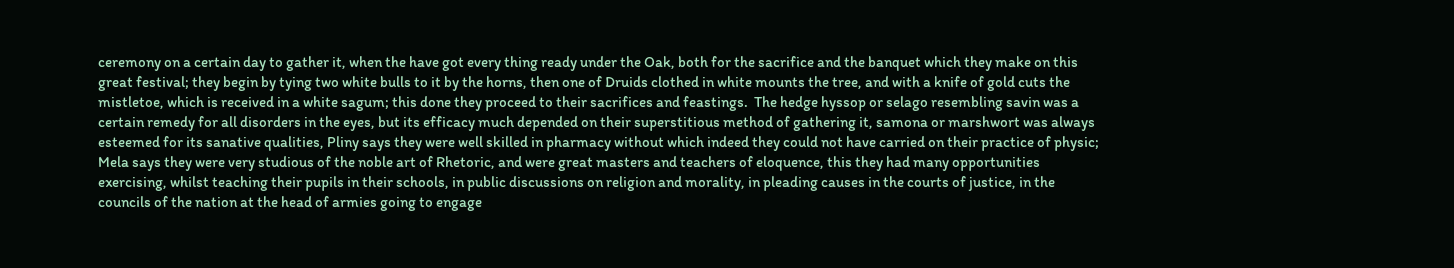ceremony on a certain day to gather it, when the have got every thing ready under the Oak, both for the sacrifice and the banquet which they make on this great festival; they begin by tying two white bulls to it by the horns, then one of Druids clothed in white mounts the tree, and with a knife of gold cuts the mistletoe, which is received in a white sagum; this done they proceed to their sacrifices and feastings.  The hedge hyssop or selago resembling savin was a certain remedy for all disorders in the eyes, but its efficacy much depended on their superstitious method of gathering it, samona or marshwort was always esteemed for its sanative qualities, Pliny says they were well skilled in pharmacy without which indeed they could not have carried on their practice of physic; Mela says they were very studious of the noble art of Rhetoric, and were great masters and teachers of eloquence, this they had many opportunities exercising, whilst teaching their pupils in their schools, in public discussions on religion and morality, in pleading causes in the courts of justice, in the councils of the nation at the head of armies going to engage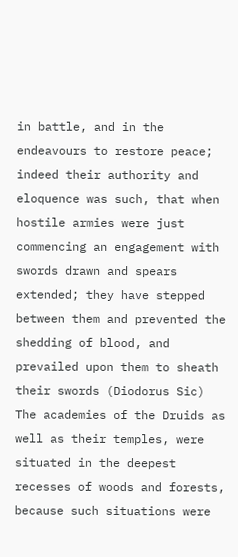in battle, and in the endeavours to restore peace; indeed their authority and eloquence was such, that when hostile armies were just commencing an engagement with swords drawn and spears extended; they have stepped between them and prevented the shedding of blood, and prevailed upon them to sheath their swords (Diodorus Sic)  The academies of the Druids as well as their temples, were situated in the deepest recesses of woods and forests, because such situations were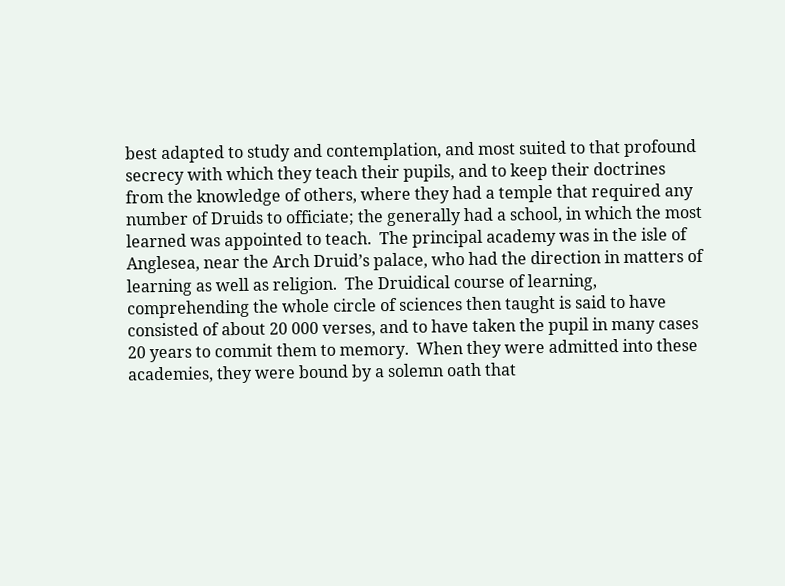best adapted to study and contemplation, and most suited to that profound secrecy with which they teach their pupils, and to keep their doctrines from the knowledge of others, where they had a temple that required any number of Druids to officiate; the generally had a school, in which the most learned was appointed to teach.  The principal academy was in the isle of Anglesea, near the Arch Druid’s palace, who had the direction in matters of learning as well as religion.  The Druidical course of learning, comprehending the whole circle of sciences then taught is said to have consisted of about 20 000 verses, and to have taken the pupil in many cases 20 years to commit them to memory.  When they were admitted into these academies, they were bound by a solemn oath that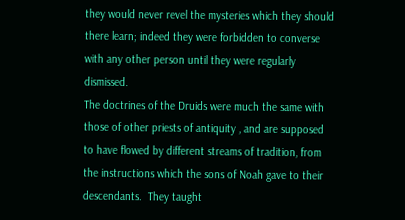they would never revel the mysteries which they should there learn; indeed they were forbidden to converse with any other person until they were regularly dismissed.
The doctrines of the Druids were much the same with those of other priests of antiquity , and are supposed to have flowed by different streams of tradition, from the instructions which the sons of Noah gave to their descendants.  They taught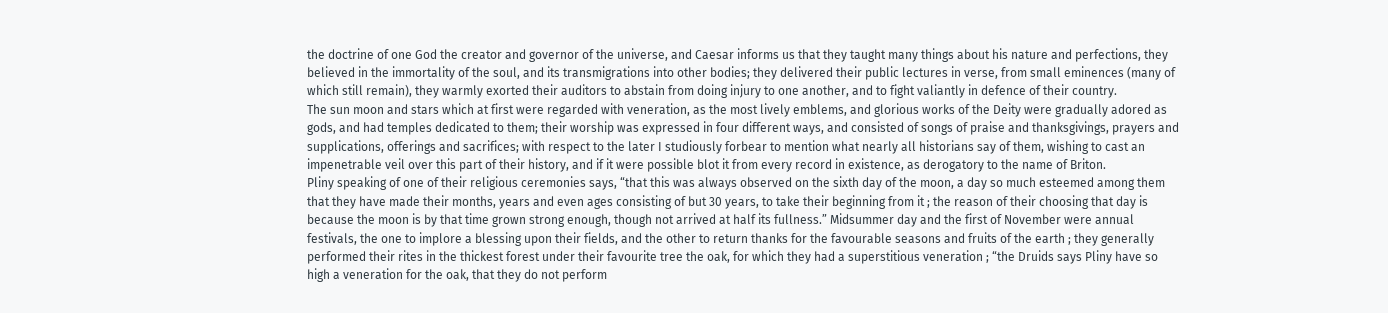the doctrine of one God the creator and governor of the universe, and Caesar informs us that they taught many things about his nature and perfections, they believed in the immortality of the soul, and its transmigrations into other bodies; they delivered their public lectures in verse, from small eminences (many of which still remain), they warmly exorted their auditors to abstain from doing injury to one another, and to fight valiantly in defence of their country.
The sun moon and stars which at first were regarded with veneration, as the most lively emblems, and glorious works of the Deity were gradually adored as gods, and had temples dedicated to them; their worship was expressed in four different ways, and consisted of songs of praise and thanksgivings, prayers and supplications, offerings and sacrifices; with respect to the later I studiously forbear to mention what nearly all historians say of them, wishing to cast an impenetrable veil over this part of their history, and if it were possible blot it from every record in existence, as derogatory to the name of Briton.
Pliny speaking of one of their religious ceremonies says, “that this was always observed on the sixth day of the moon, a day so much esteemed among them that they have made their months, years and even ages consisting of but 30 years, to take their beginning from it ; the reason of their choosing that day is because the moon is by that time grown strong enough, though not arrived at half its fullness.” Midsummer day and the first of November were annual festivals, the one to implore a blessing upon their fields, and the other to return thanks for the favourable seasons and fruits of the earth ; they generally performed their rites in the thickest forest under their favourite tree the oak, for which they had a superstitious veneration ; “the Druids says Pliny have so high a veneration for the oak, that they do not perform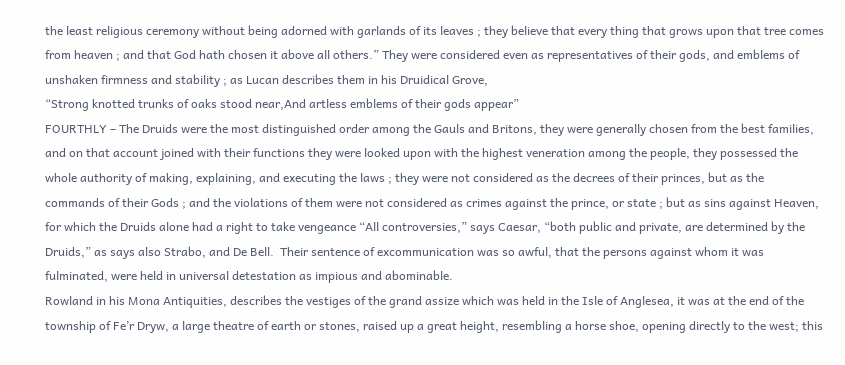the least religious ceremony without being adorned with garlands of its leaves ; they believe that every thing that grows upon that tree comes from heaven ; and that God hath chosen it above all others.” They were considered even as representatives of their gods, and emblems of unshaken firmness and stability ; as Lucan describes them in his Druidical Grove,
“Strong knotted trunks of oaks stood near,And artless emblems of their gods appear”
FOURTHLY – The Druids were the most distinguished order among the Gauls and Britons, they were generally chosen from the best families, and on that account joined with their functions they were looked upon with the highest veneration among the people, they possessed the whole authority of making, explaining, and executing the laws ; they were not considered as the decrees of their princes, but as the commands of their Gods ; and the violations of them were not considered as crimes against the prince, or state ; but as sins against Heaven, for which the Druids alone had a right to take vengeance “All controversies,” says Caesar, “both public and private, are determined by the Druids,” as says also Strabo, and De Bell.  Their sentence of excommunication was so awful, that the persons against whom it was fulminated, were held in universal detestation as impious and abominable.
Rowland in his Mona Antiquities, describes the vestiges of the grand assize which was held in the Isle of Anglesea, it was at the end of the township of Fe’r Dryw, a large theatre of earth or stones, raised up a great height, resembling a horse shoe, opening directly to the west; this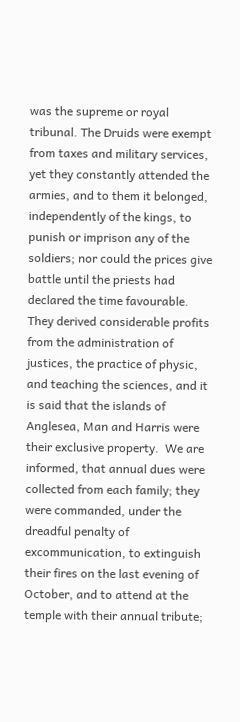was the supreme or royal tribunal. The Druids were exempt from taxes and military services, yet they constantly attended the armies, and to them it belonged, independently of the kings, to punish or imprison any of the soldiers; nor could the prices give battle until the priests had declared the time favourable.  They derived considerable profits from the administration of justices, the practice of physic, and teaching the sciences, and it is said that the islands of Anglesea, Man and Harris were their exclusive property.  We are informed, that annual dues were collected from each family; they were commanded, under the dreadful penalty of excommunication, to extinguish their fires on the last evening of October, and to attend at the temple with their annual tribute;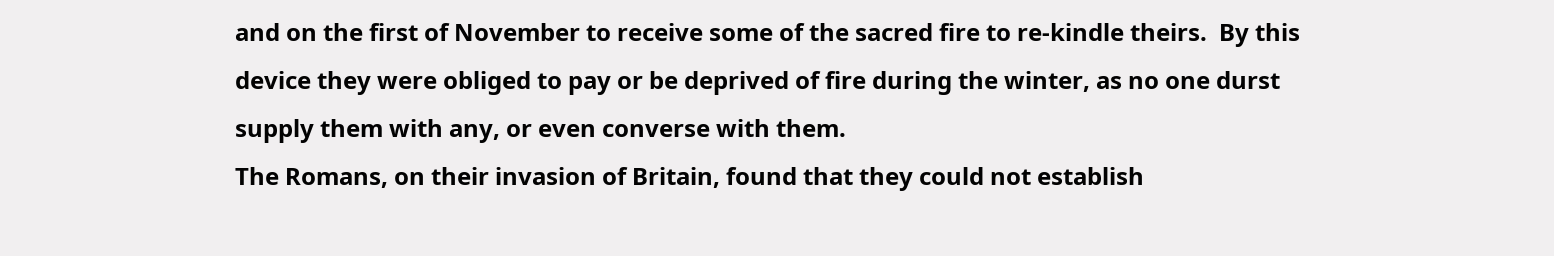and on the first of November to receive some of the sacred fire to re-kindle theirs.  By this device they were obliged to pay or be deprived of fire during the winter, as no one durst supply them with any, or even converse with them.
The Romans, on their invasion of Britain, found that they could not establish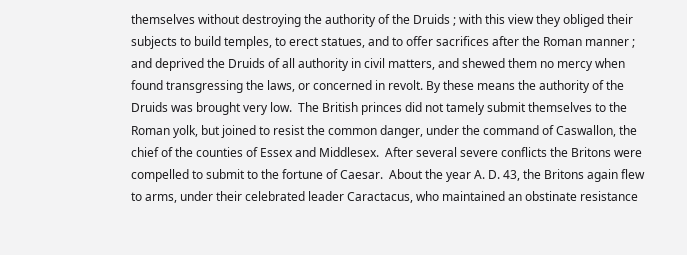themselves without destroying the authority of the Druids ; with this view they obliged their subjects to build temples, to erect statues, and to offer sacrifices after the Roman manner ; and deprived the Druids of all authority in civil matters, and shewed them no mercy when found transgressing the laws, or concerned in revolt. By these means the authority of the Druids was brought very low.  The British princes did not tamely submit themselves to the Roman yolk, but joined to resist the common danger, under the command of Caswallon, the chief of the counties of Essex and Middlesex.  After several severe conflicts the Britons were compelled to submit to the fortune of Caesar.  About the year A. D. 43, the Britons again flew to arms, under their celebrated leader Caractacus, who maintained an obstinate resistance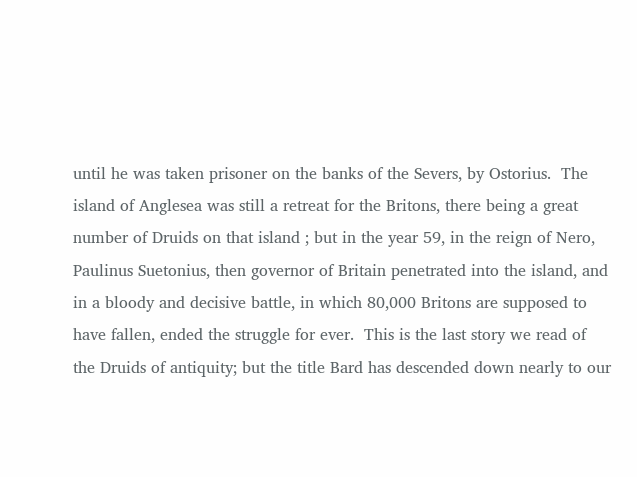until he was taken prisoner on the banks of the Severs, by Ostorius.  The island of Anglesea was still a retreat for the Britons, there being a great number of Druids on that island ; but in the year 59, in the reign of Nero, Paulinus Suetonius, then governor of Britain penetrated into the island, and in a bloody and decisive battle, in which 80,000 Britons are supposed to have fallen, ended the struggle for ever.  This is the last story we read of the Druids of antiquity; but the title Bard has descended down nearly to our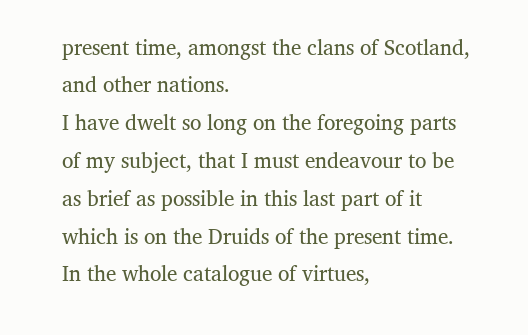present time, amongst the clans of Scotland, and other nations.
I have dwelt so long on the foregoing parts of my subject, that I must endeavour to be as brief as possible in this last part of it which is on the Druids of the present time.  In the whole catalogue of virtues,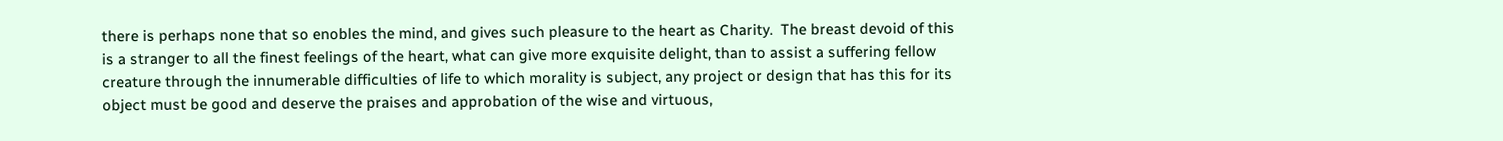there is perhaps none that so enobles the mind, and gives such pleasure to the heart as Charity.  The breast devoid of this is a stranger to all the finest feelings of the heart, what can give more exquisite delight, than to assist a suffering fellow creature through the innumerable difficulties of life to which morality is subject, any project or design that has this for its object must be good and deserve the praises and approbation of the wise and virtuous,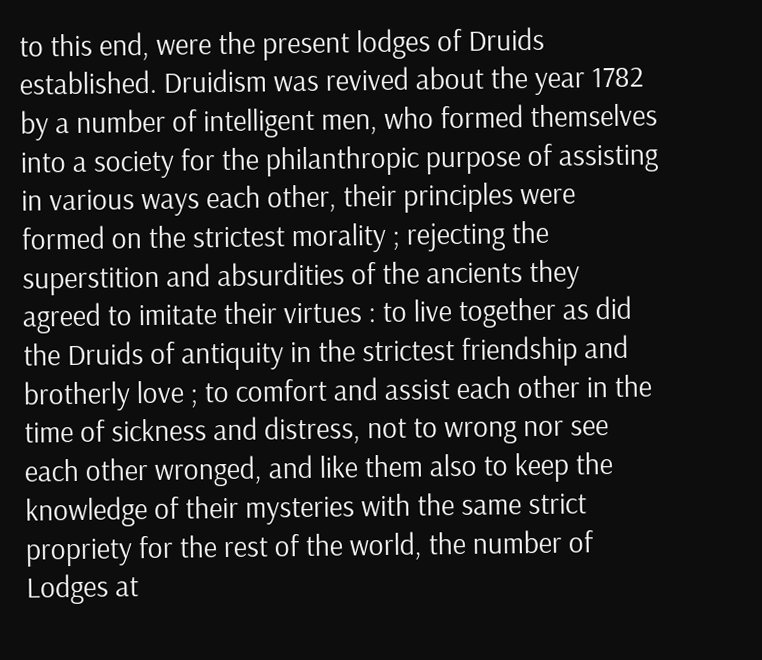to this end, were the present lodges of Druids established. Druidism was revived about the year 1782 by a number of intelligent men, who formed themselves into a society for the philanthropic purpose of assisting in various ways each other, their principles were formed on the strictest morality ; rejecting the superstition and absurdities of the ancients they agreed to imitate their virtues : to live together as did the Druids of antiquity in the strictest friendship and brotherly love ; to comfort and assist each other in the time of sickness and distress, not to wrong nor see each other wronged, and like them also to keep the knowledge of their mysteries with the same strict propriety for the rest of the world, the number of Lodges at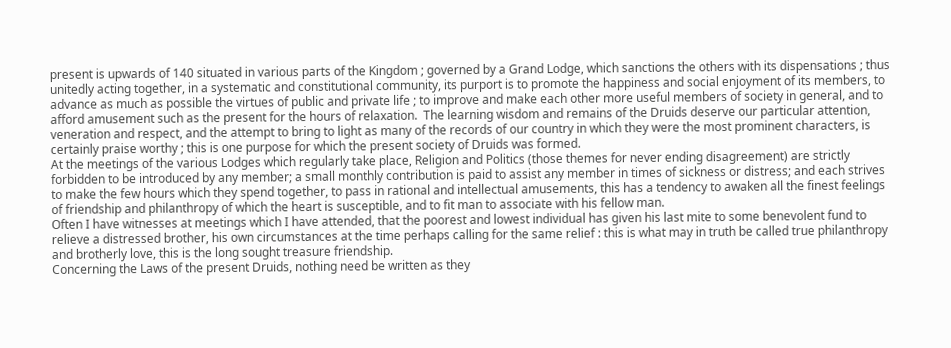present is upwards of 140 situated in various parts of the Kingdom ; governed by a Grand Lodge, which sanctions the others with its dispensations ; thus unitedly acting together, in a systematic and constitutional community, its purport is to promote the happiness and social enjoyment of its members, to advance as much as possible the virtues of public and private life ; to improve and make each other more useful members of society in general, and to afford amusement such as the present for the hours of relaxation.  The learning wisdom and remains of the Druids deserve our particular attention, veneration and respect, and the attempt to bring to light as many of the records of our country in which they were the most prominent characters, is certainly praise worthy ; this is one purpose for which the present society of Druids was formed.
At the meetings of the various Lodges which regularly take place, Religion and Politics (those themes for never ending disagreement) are strictly forbidden to be introduced by any member; a small monthly contribution is paid to assist any member in times of sickness or distress; and each strives to make the few hours which they spend together, to pass in rational and intellectual amusements, this has a tendency to awaken all the finest feelings of friendship and philanthropy of which the heart is susceptible, and to fit man to associate with his fellow man.
Often I have witnesses at meetings which I have attended, that the poorest and lowest individual has given his last mite to some benevolent fund to relieve a distressed brother, his own circumstances at the time perhaps calling for the same relief : this is what may in truth be called true philanthropy and brotherly love, this is the long sought treasure friendship.
Concerning the Laws of the present Druids, nothing need be written as they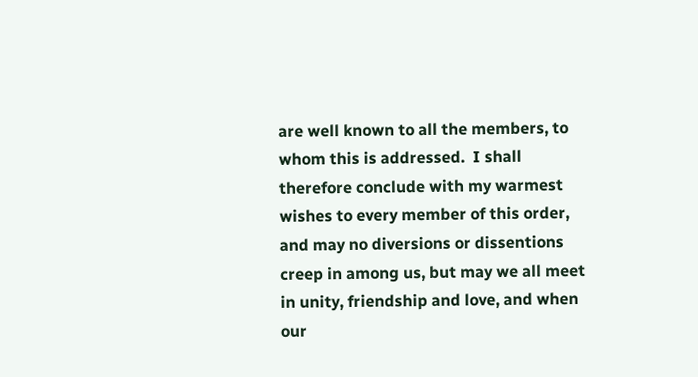are well known to all the members, to whom this is addressed.  I shall therefore conclude with my warmest wishes to every member of this order, and may no diversions or dissentions creep in among us, but may we all meet in unity, friendship and love, and when our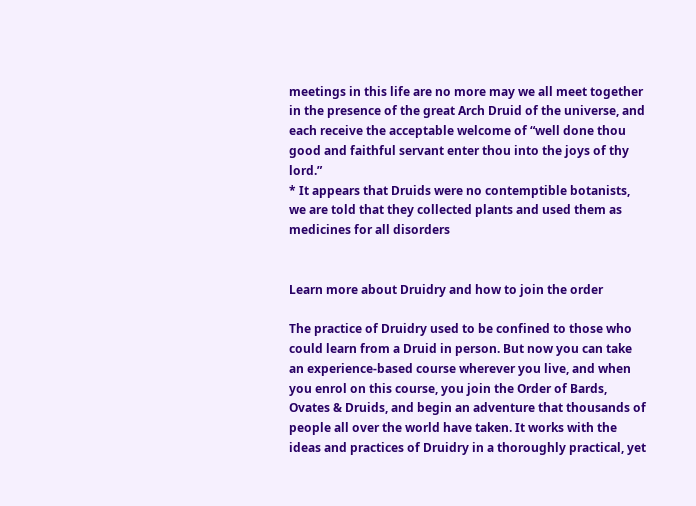meetings in this life are no more may we all meet together in the presence of the great Arch Druid of the universe, and each receive the acceptable welcome of “well done thou good and faithful servant enter thou into the joys of thy lord.”
* It appears that Druids were no contemptible botanists, we are told that they collected plants and used them as medicines for all disorders


Learn more about Druidry and how to join the order

The practice of Druidry used to be confined to those who could learn from a Druid in person. But now you can take an experience-based course wherever you live, and when you enrol on this course, you join the Order of Bards, Ovates & Druids, and begin an adventure that thousands of people all over the world have taken. It works with the ideas and practices of Druidry in a thoroughly practical, yet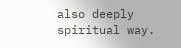also deeply spiritual way.